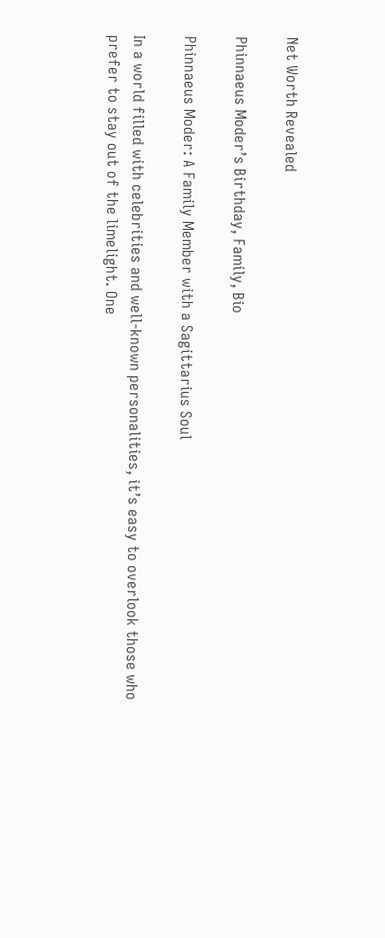Net Worth Revealed

Phinnaeus Moder’s Birthday, Family, Bio

Phinnaeus Moder: A Family Member with a Sagittarius Soul

In a world filled with celebrities and well-known personalities, it’s easy to overlook those who prefer to stay out of the limelight. One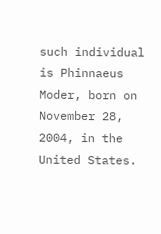such individual is Phinnaeus Moder, born on November 28, 2004, in the United States.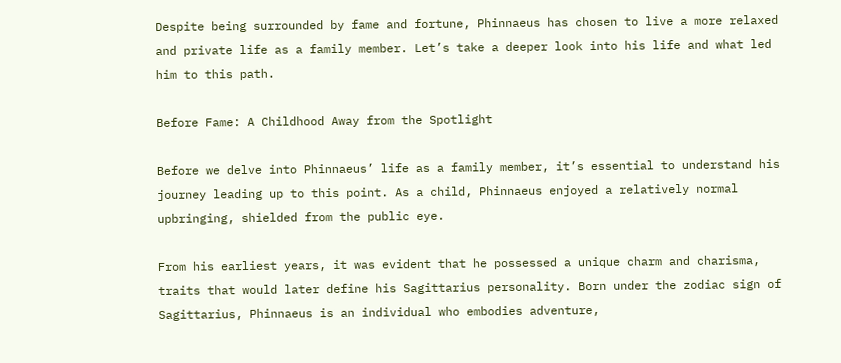Despite being surrounded by fame and fortune, Phinnaeus has chosen to live a more relaxed and private life as a family member. Let’s take a deeper look into his life and what led him to this path.

Before Fame: A Childhood Away from the Spotlight

Before we delve into Phinnaeus’ life as a family member, it’s essential to understand his journey leading up to this point. As a child, Phinnaeus enjoyed a relatively normal upbringing, shielded from the public eye.

From his earliest years, it was evident that he possessed a unique charm and charisma, traits that would later define his Sagittarius personality. Born under the zodiac sign of Sagittarius, Phinnaeus is an individual who embodies adventure,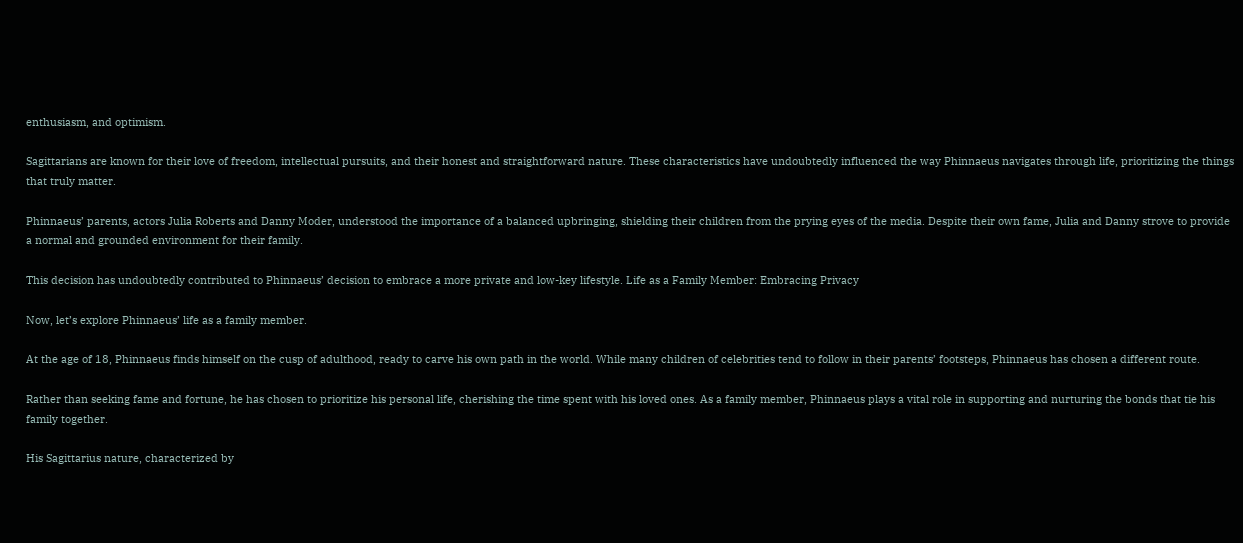enthusiasm, and optimism.

Sagittarians are known for their love of freedom, intellectual pursuits, and their honest and straightforward nature. These characteristics have undoubtedly influenced the way Phinnaeus navigates through life, prioritizing the things that truly matter.

Phinnaeus’ parents, actors Julia Roberts and Danny Moder, understood the importance of a balanced upbringing, shielding their children from the prying eyes of the media. Despite their own fame, Julia and Danny strove to provide a normal and grounded environment for their family.

This decision has undoubtedly contributed to Phinnaeus’ decision to embrace a more private and low-key lifestyle. Life as a Family Member: Embracing Privacy

Now, let’s explore Phinnaeus’ life as a family member.

At the age of 18, Phinnaeus finds himself on the cusp of adulthood, ready to carve his own path in the world. While many children of celebrities tend to follow in their parents’ footsteps, Phinnaeus has chosen a different route.

Rather than seeking fame and fortune, he has chosen to prioritize his personal life, cherishing the time spent with his loved ones. As a family member, Phinnaeus plays a vital role in supporting and nurturing the bonds that tie his family together.

His Sagittarius nature, characterized by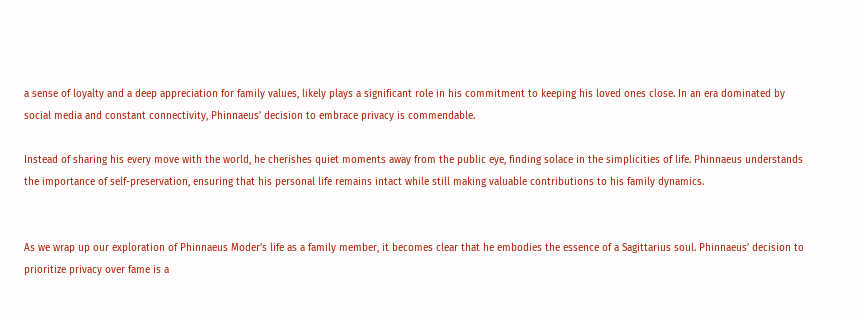a sense of loyalty and a deep appreciation for family values, likely plays a significant role in his commitment to keeping his loved ones close. In an era dominated by social media and constant connectivity, Phinnaeus’ decision to embrace privacy is commendable.

Instead of sharing his every move with the world, he cherishes quiet moments away from the public eye, finding solace in the simplicities of life. Phinnaeus understands the importance of self-preservation, ensuring that his personal life remains intact while still making valuable contributions to his family dynamics.


As we wrap up our exploration of Phinnaeus Moder’s life as a family member, it becomes clear that he embodies the essence of a Sagittarius soul. Phinnaeus’ decision to prioritize privacy over fame is a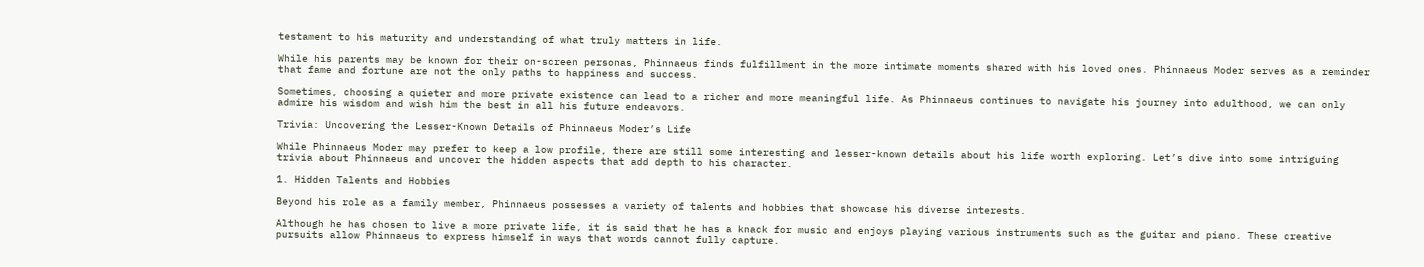testament to his maturity and understanding of what truly matters in life.

While his parents may be known for their on-screen personas, Phinnaeus finds fulfillment in the more intimate moments shared with his loved ones. Phinnaeus Moder serves as a reminder that fame and fortune are not the only paths to happiness and success.

Sometimes, choosing a quieter and more private existence can lead to a richer and more meaningful life. As Phinnaeus continues to navigate his journey into adulthood, we can only admire his wisdom and wish him the best in all his future endeavors.

Trivia: Uncovering the Lesser-Known Details of Phinnaeus Moder’s Life

While Phinnaeus Moder may prefer to keep a low profile, there are still some interesting and lesser-known details about his life worth exploring. Let’s dive into some intriguing trivia about Phinnaeus and uncover the hidden aspects that add depth to his character.

1. Hidden Talents and Hobbies

Beyond his role as a family member, Phinnaeus possesses a variety of talents and hobbies that showcase his diverse interests.

Although he has chosen to live a more private life, it is said that he has a knack for music and enjoys playing various instruments such as the guitar and piano. These creative pursuits allow Phinnaeus to express himself in ways that words cannot fully capture.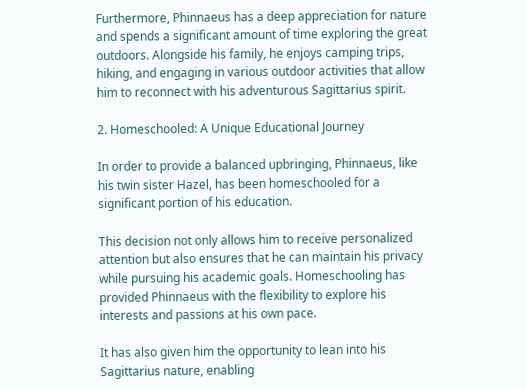Furthermore, Phinnaeus has a deep appreciation for nature and spends a significant amount of time exploring the great outdoors. Alongside his family, he enjoys camping trips, hiking, and engaging in various outdoor activities that allow him to reconnect with his adventurous Sagittarius spirit.

2. Homeschooled: A Unique Educational Journey

In order to provide a balanced upbringing, Phinnaeus, like his twin sister Hazel, has been homeschooled for a significant portion of his education.

This decision not only allows him to receive personalized attention but also ensures that he can maintain his privacy while pursuing his academic goals. Homeschooling has provided Phinnaeus with the flexibility to explore his interests and passions at his own pace.

It has also given him the opportunity to lean into his Sagittarius nature, enabling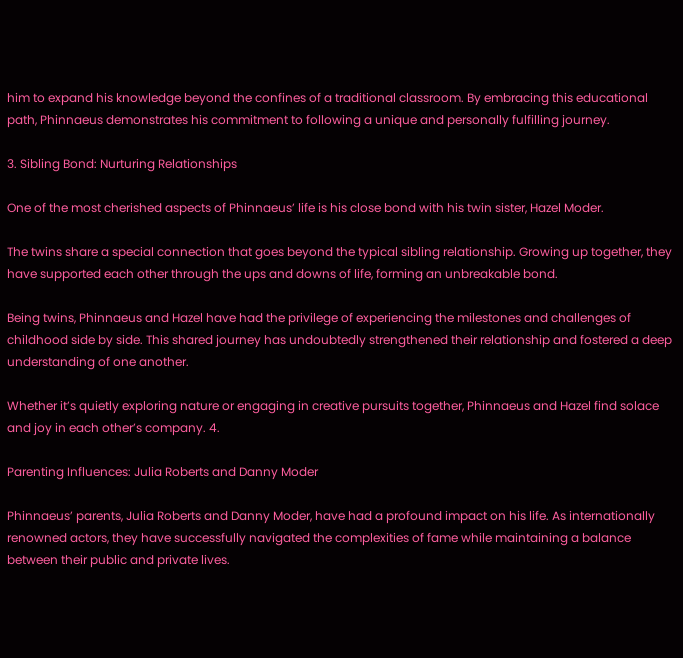him to expand his knowledge beyond the confines of a traditional classroom. By embracing this educational path, Phinnaeus demonstrates his commitment to following a unique and personally fulfilling journey.

3. Sibling Bond: Nurturing Relationships

One of the most cherished aspects of Phinnaeus’ life is his close bond with his twin sister, Hazel Moder.

The twins share a special connection that goes beyond the typical sibling relationship. Growing up together, they have supported each other through the ups and downs of life, forming an unbreakable bond.

Being twins, Phinnaeus and Hazel have had the privilege of experiencing the milestones and challenges of childhood side by side. This shared journey has undoubtedly strengthened their relationship and fostered a deep understanding of one another.

Whether it’s quietly exploring nature or engaging in creative pursuits together, Phinnaeus and Hazel find solace and joy in each other’s company. 4.

Parenting Influences: Julia Roberts and Danny Moder

Phinnaeus’ parents, Julia Roberts and Danny Moder, have had a profound impact on his life. As internationally renowned actors, they have successfully navigated the complexities of fame while maintaining a balance between their public and private lives.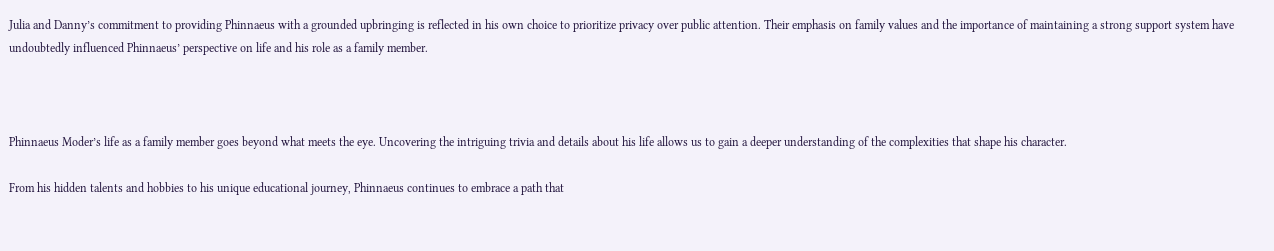Julia and Danny’s commitment to providing Phinnaeus with a grounded upbringing is reflected in his own choice to prioritize privacy over public attention. Their emphasis on family values and the importance of maintaining a strong support system have undoubtedly influenced Phinnaeus’ perspective on life and his role as a family member.



Phinnaeus Moder’s life as a family member goes beyond what meets the eye. Uncovering the intriguing trivia and details about his life allows us to gain a deeper understanding of the complexities that shape his character.

From his hidden talents and hobbies to his unique educational journey, Phinnaeus continues to embrace a path that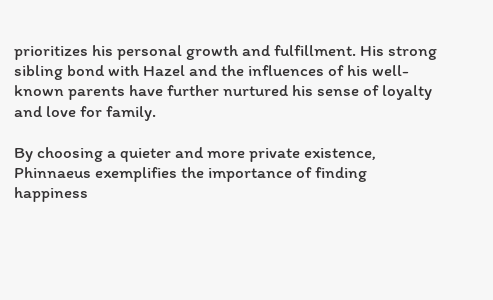prioritizes his personal growth and fulfillment. His strong sibling bond with Hazel and the influences of his well-known parents have further nurtured his sense of loyalty and love for family.

By choosing a quieter and more private existence, Phinnaeus exemplifies the importance of finding happiness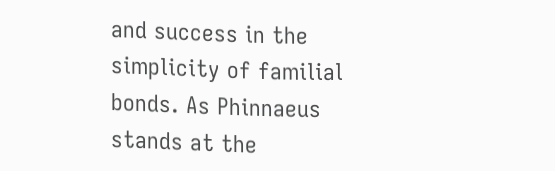and success in the simplicity of familial bonds. As Phinnaeus stands at the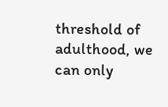threshold of adulthood, we can only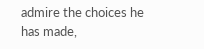admire the choices he has made,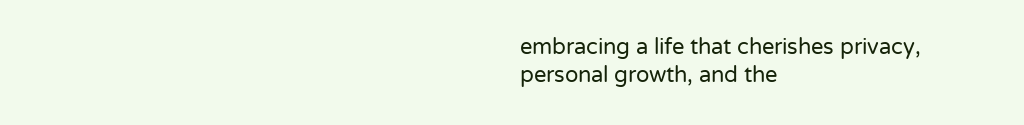embracing a life that cherishes privacy, personal growth, and the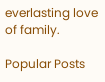everlasting love of family.

Popular Posts